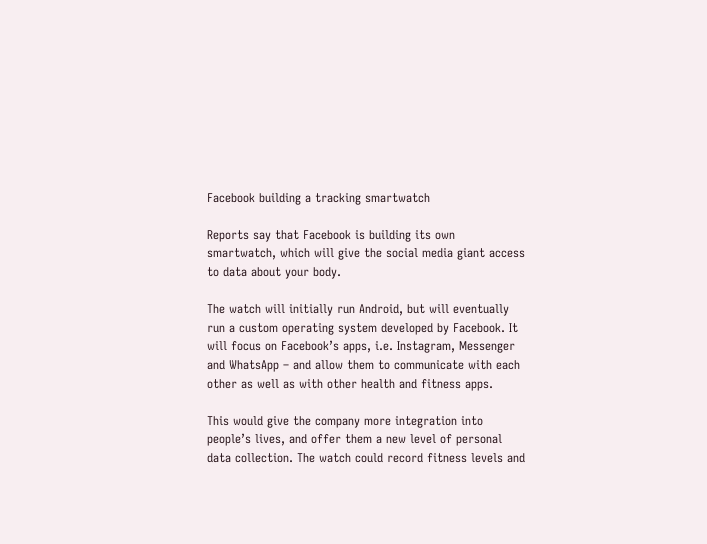Facebook building a tracking smartwatch

Reports say that Facebook is building its own smartwatch, which will give the social media giant access to data about your body.

The watch will initially run Android, but will eventually run a custom operating system developed by Facebook. It will focus on Facebook’s apps, i.e. Instagram, Messenger and WhatsApp – and allow them to communicate with each other as well as with other health and fitness apps.

This would give the company more integration into people’s lives, and offer them a new level of personal data collection. The watch could record fitness levels and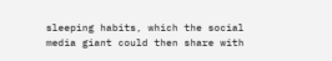sleeping habits, which the social media giant could then share with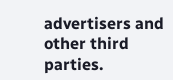advertisers and other third parties.